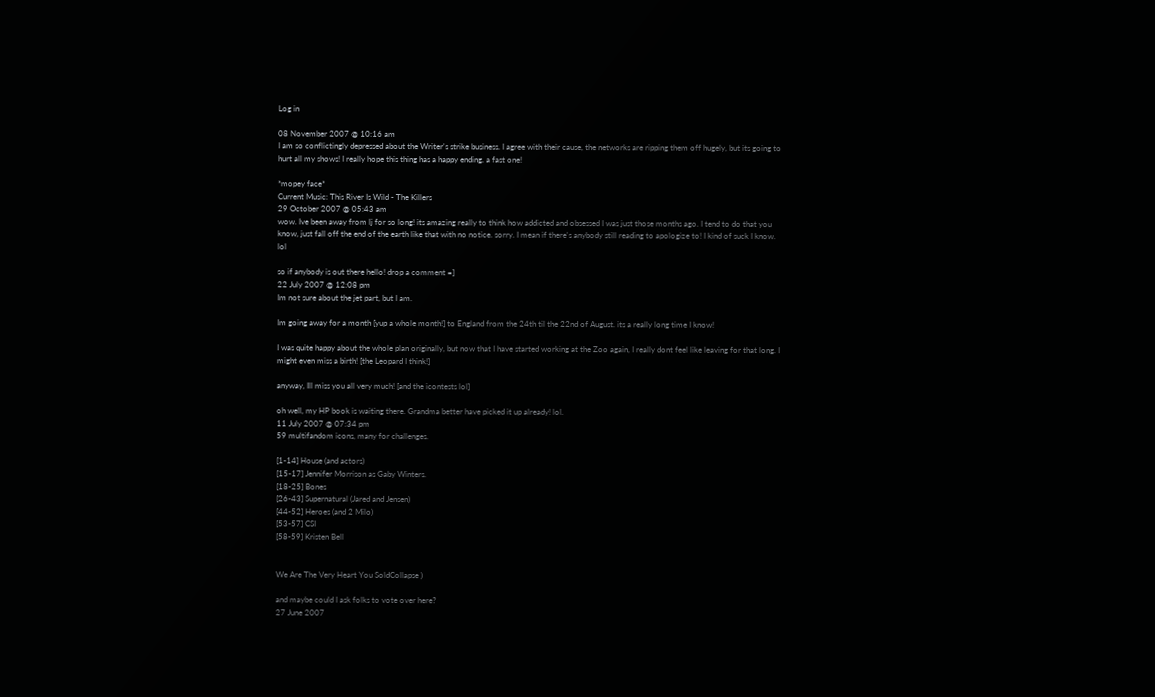Log in

08 November 2007 @ 10:16 am
I am so conflictingly depressed about the Writer's strike business. I agree with their cause, the networks are ripping them off hugely, but its going to hurt all my shows! I really hope this thing has a happy ending. a fast one!

*mopey face*
Current Music: This River Is Wild - The Killers
29 October 2007 @ 05:43 am
wow. Ive been away from lj for so long! its amazing really to think how addicted and obsessed I was just those months ago. I tend to do that you know, just fall off the end of the earth like that with no notice. sorry. I mean if there's anybody still reading to apologize to! I kind of suck I know. lol

so if anybody is out there hello! drop a comment =]
22 July 2007 @ 12:08 pm
Im not sure about the jet part, but I am.

Im going away for a month [yup a whole month!] to England from the 24th til the 22nd of August. its a really long time I know!

I was quite happy about the whole plan originally, but now that I have started working at the Zoo again, I really dont feel like leaving for that long. I might even miss a birth! [the Leopard I think!]

anyway, Ill miss you all very much! [and the icontests lol]

oh well, my HP book is waiting there. Grandma better have picked it up already! lol.
11 July 2007 @ 07:34 pm
59 multifandom icons, many for challenges.

[1-14] House (and actors)
[15-17] Jennifer Morrison as Gaby Winters.
[18-25] Bones
[26-43] Supernatural (Jared and Jensen)
[44-52] Heroes (and 2 Milo)
[53-57] CSI
[58-59] Kristen Bell


We Are The Very Heart You SoldCollapse )

and maybe could I ask folks to vote over here?
27 June 2007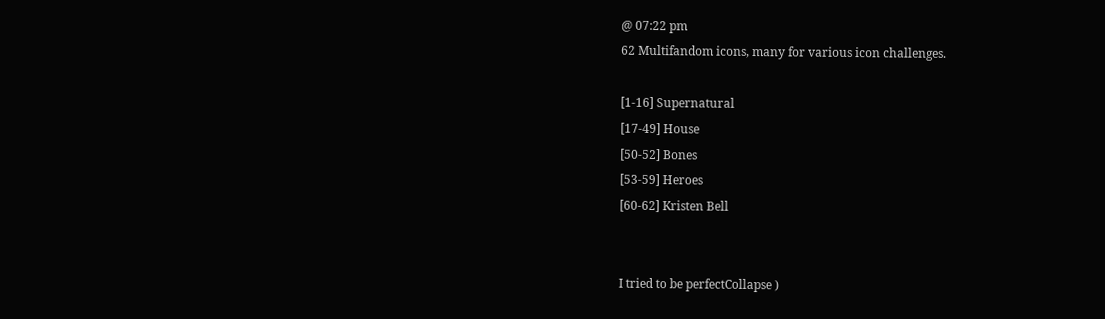@ 07:22 pm
62 Multifandom icons, many for various icon challenges.

[1-16] Supernatural
[17-49] House
[50-52] Bones
[53-59] Heroes
[60-62] Kristen Bell


I tried to be perfectCollapse )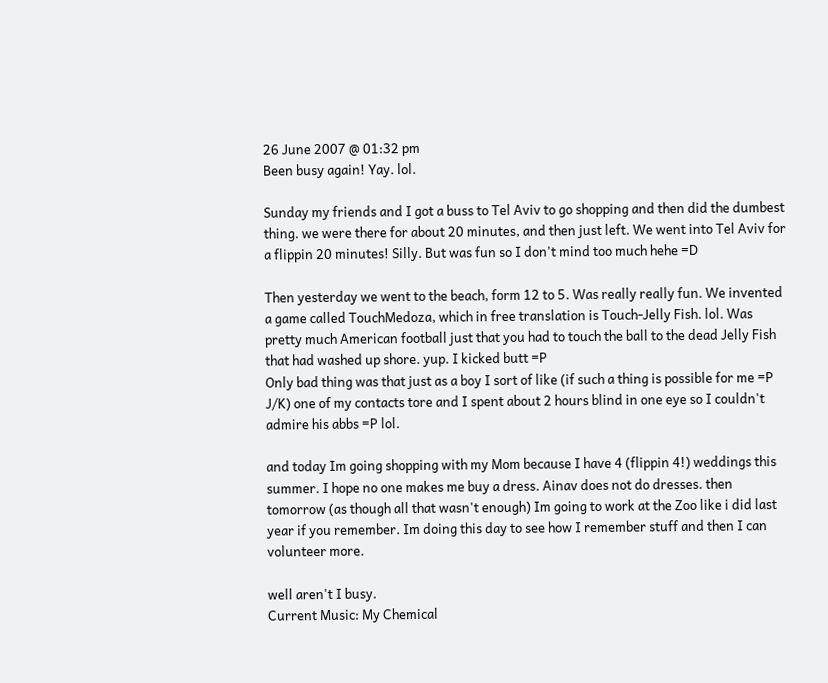26 June 2007 @ 01:32 pm
Been busy again! Yay. lol.

Sunday my friends and I got a buss to Tel Aviv to go shopping and then did the dumbest thing. we were there for about 20 minutes, and then just left. We went into Tel Aviv for a flippin 20 minutes! Silly. But was fun so I don't mind too much hehe =D

Then yesterday we went to the beach, form 12 to 5. Was really really fun. We invented a game called TouchMedoza, which in free translation is Touch-Jelly Fish. lol. Was pretty much American football just that you had to touch the ball to the dead Jelly Fish that had washed up shore. yup. I kicked butt =P
Only bad thing was that just as a boy I sort of like (if such a thing is possible for me =P J/K) one of my contacts tore and I spent about 2 hours blind in one eye so I couldn't admire his abbs =P lol.

and today Im going shopping with my Mom because I have 4 (flippin 4!) weddings this summer. I hope no one makes me buy a dress. Ainav does not do dresses. then tomorrow (as though all that wasn't enough) Im going to work at the Zoo like i did last year if you remember. Im doing this day to see how I remember stuff and then I can volunteer more.

well aren't I busy.
Current Music: My Chemical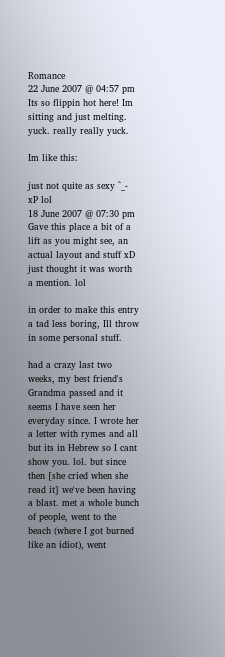Romance
22 June 2007 @ 04:57 pm
Its so flippin hot here! Im sitting and just melting. yuck. really really yuck.

Im like this:

just not quite as sexy ^_- xP lol
18 June 2007 @ 07:30 pm
Gave this place a bit of a lift as you might see, an actual layout and stuff xD just thought it was worth a mention. lol

in order to make this entry a tad less boring, Ill throw in some personal stuff.

had a crazy last two weeks, my best friend's Grandma passed and it seems I have seen her everyday since. I wrote her a letter with rymes and all but its in Hebrew so I cant show you. lol. but since then [she cried when she read it] we've been having a blast. met a whole bunch of people, went to the beach (where I got burned like an idiot), went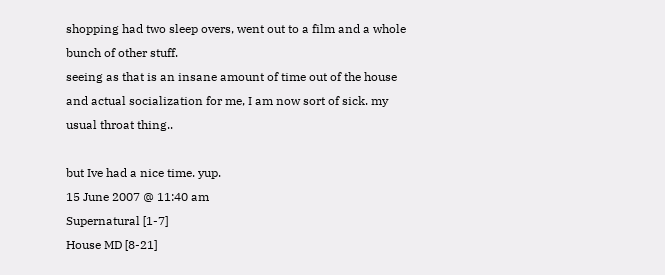shopping had two sleep overs, went out to a film and a whole bunch of other stuff.
seeing as that is an insane amount of time out of the house and actual socialization for me, I am now sort of sick. my usual throat thing..

but Ive had a nice time. yup.
15 June 2007 @ 11:40 am
Supernatural [1-7]
House MD [8-21]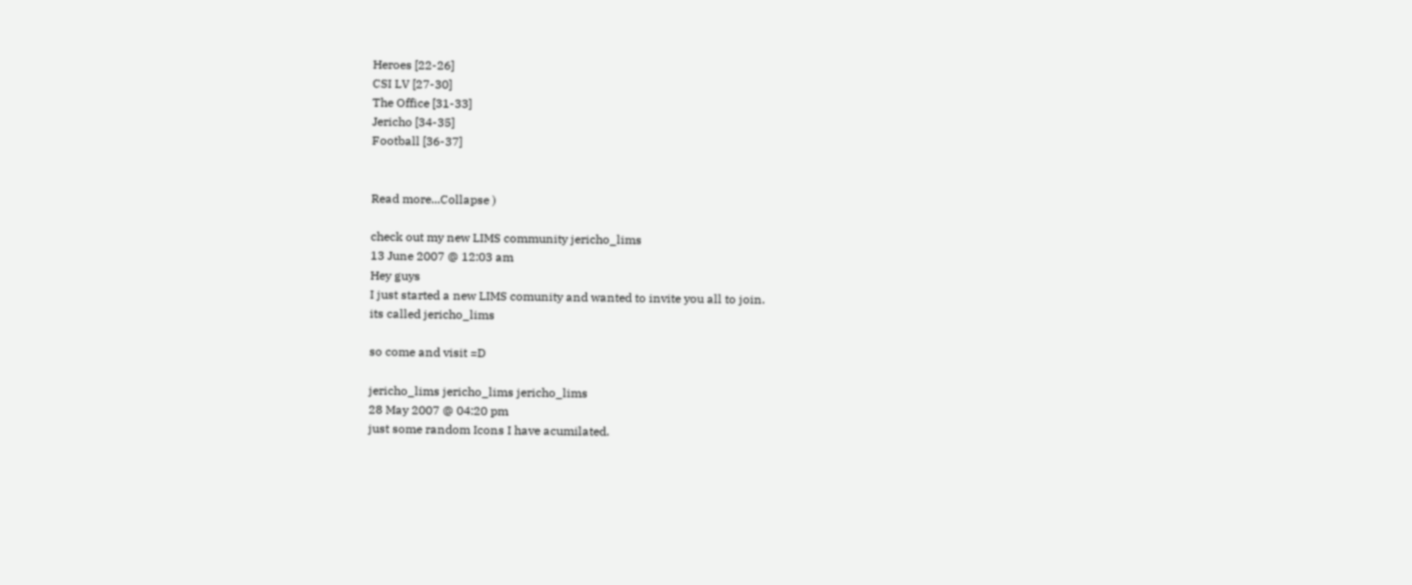Heroes [22-26]
CSI LV [27-30]
The Office [31-33]
Jericho [34-35]
Football [36-37]


Read more...Collapse )

check out my new LIMS community jericho_lims
13 June 2007 @ 12:03 am
Hey guys
I just started a new LIMS comunity and wanted to invite you all to join.
its called jericho_lims

so come and visit =D

jericho_lims jericho_lims jericho_lims
28 May 2007 @ 04:20 pm
just some random Icons I have acumilated.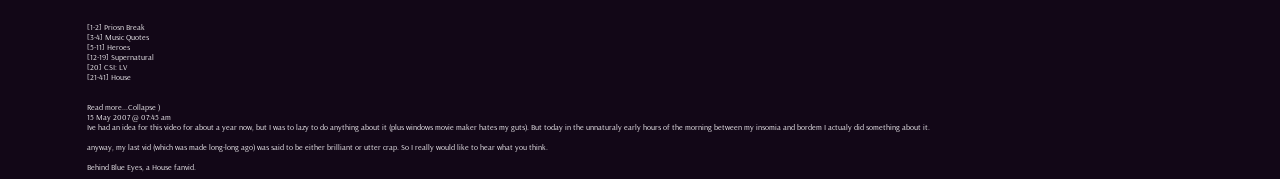[1-2] Priosn Break
[3-4] Music Quotes
[5-11] Heroes
[12-19] Supernatural
[20] CSI: LV
[21-41] House


Read more...Collapse )
15 May 2007 @ 07:45 am
Ive had an idea for this video for about a year now, but I was to lazy to do anything about it (plus windows movie maker hates my guts). But today in the unnaturaly early hours of the morning between my insomia and bordem I actualy did something about it.

anyway, my last vid (which was made long-long ago) was said to be either brilliant or utter crap. So I really would like to hear what you think.

Behind Blue Eyes, a House fanvid.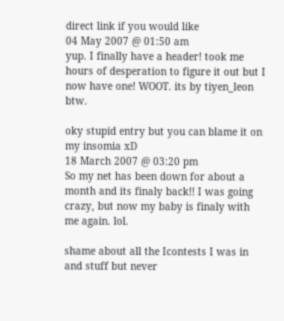direct link if you would like
04 May 2007 @ 01:50 am
yup. I finally have a header! took me hours of desperation to figure it out but I now have one! WOOT. its by tiyen_leon btw.

oky stupid entry but you can blame it on my insomia xD
18 March 2007 @ 03:20 pm
So my net has been down for about a month and its finaly back!! I was going crazy, but now my baby is finaly with me again. lol.

shame about all the Icontests I was in and stuff but never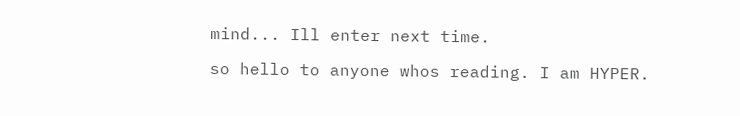mind... Ill enter next time.

so hello to anyone whos reading. I am HYPER.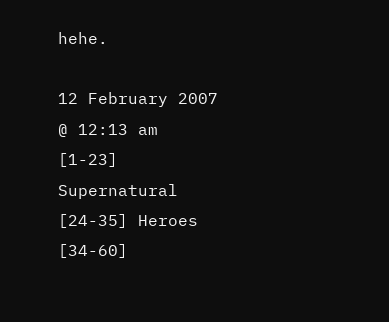hehe.

12 February 2007 @ 12:13 am
[1-23] Supernatural
[24-35] Heroes
[34-60]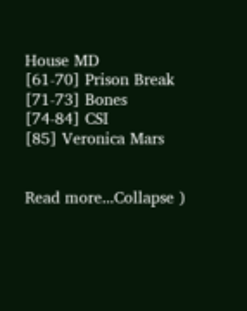House MD
[61-70] Prison Break
[71-73] Bones
[74-84] CSI
[85] Veronica Mars


Read more...Collapse )